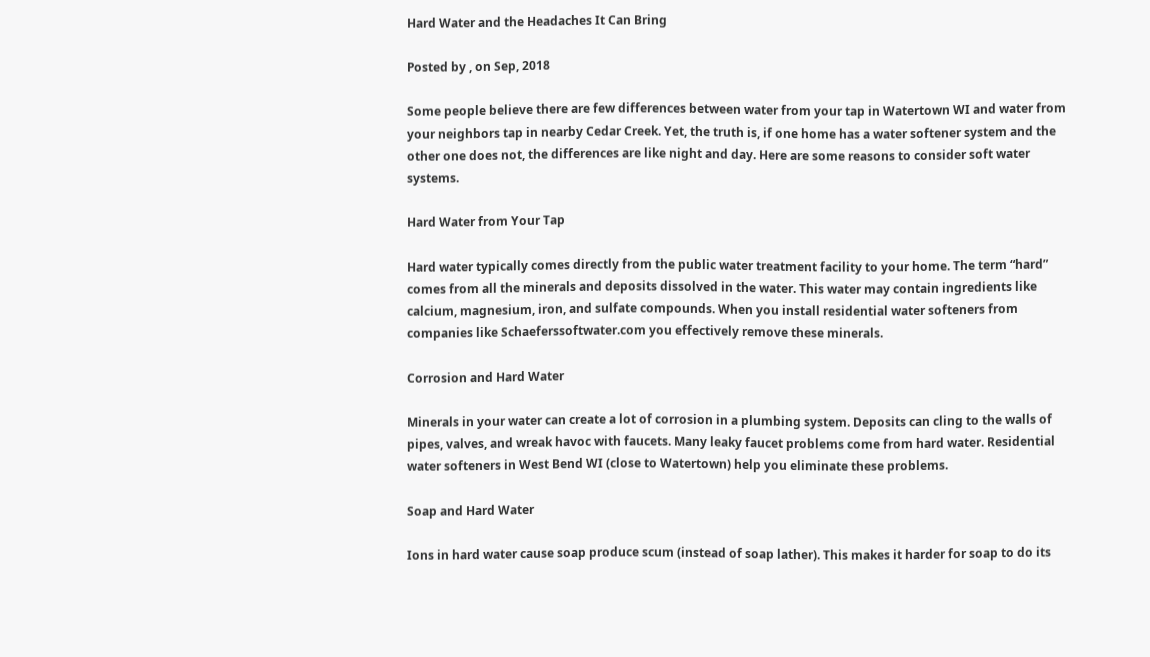Hard Water and the Headaches It Can Bring

Posted by , on Sep, 2018

Some people believe there are few differences between water from your tap in Watertown WI and water from your neighbors tap in nearby Cedar Creek. Yet, the truth is, if one home has a water softener system and the other one does not, the differences are like night and day. Here are some reasons to consider soft water systems.

Hard Water from Your Tap

Hard water typically comes directly from the public water treatment facility to your home. The term “hard” comes from all the minerals and deposits dissolved in the water. This water may contain ingredients like calcium, magnesium, iron, and sulfate compounds. When you install residential water softeners from companies like Schaeferssoftwater.com you effectively remove these minerals.

Corrosion and Hard Water

Minerals in your water can create a lot of corrosion in a plumbing system. Deposits can cling to the walls of pipes, valves, and wreak havoc with faucets. Many leaky faucet problems come from hard water. Residential water softeners in West Bend WI (close to Watertown) help you eliminate these problems.

Soap and Hard Water

Ions in hard water cause soap produce scum (instead of soap lather). This makes it harder for soap to do its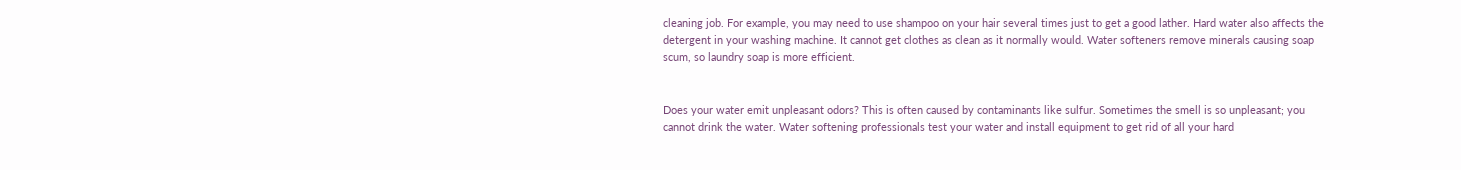cleaning job. For example, you may need to use shampoo on your hair several times just to get a good lather. Hard water also affects the detergent in your washing machine. It cannot get clothes as clean as it normally would. Water softeners remove minerals causing soap scum, so laundry soap is more efficient.


Does your water emit unpleasant odors? This is often caused by contaminants like sulfur. Sometimes the smell is so unpleasant; you cannot drink the water. Water softening professionals test your water and install equipment to get rid of all your hard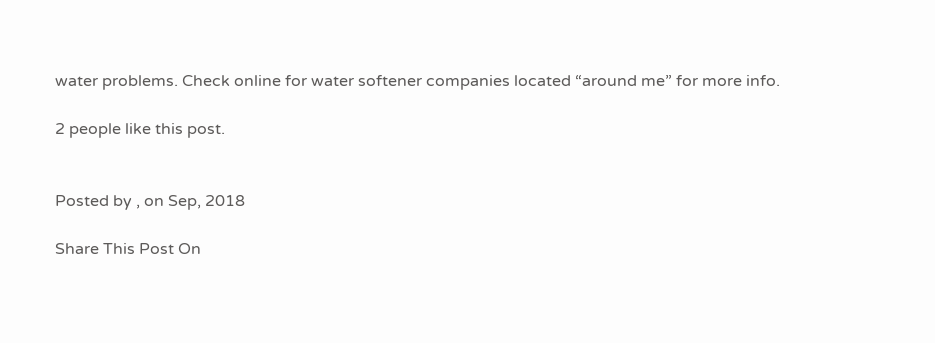water problems. Check online for water softener companies located “around me” for more info.

2 people like this post.


Posted by , on Sep, 2018

Share This Post On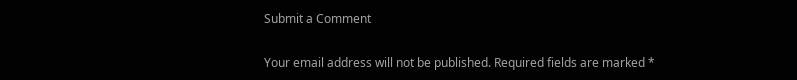Submit a Comment

Your email address will not be published. Required fields are marked *